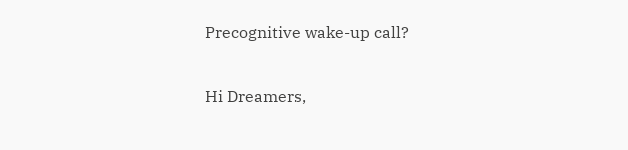Precognitive wake-up call?

Hi Dreamers,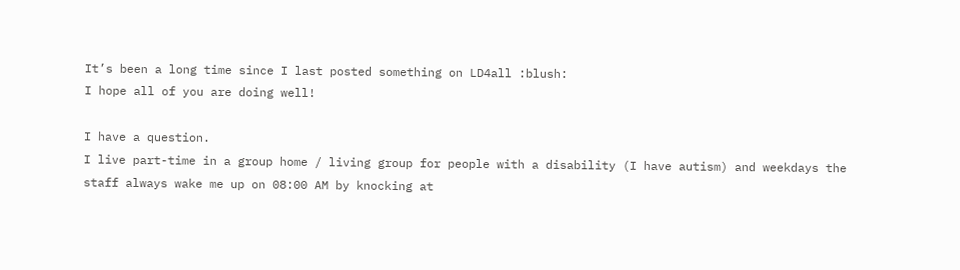It’s been a long time since I last posted something on LD4all :blush:
I hope all of you are doing well!

I have a question.
I live part-time in a group home / living group for people with a disability (I have autism) and weekdays the staff always wake me up on 08:00 AM by knocking at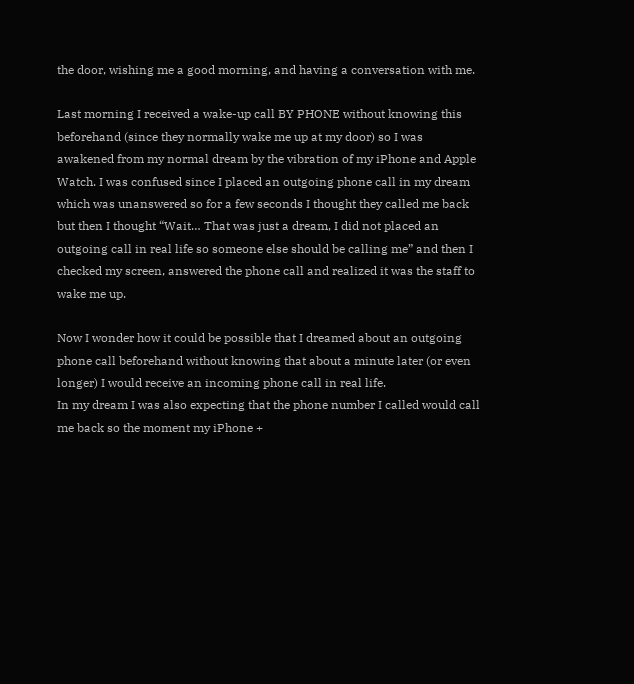the door, wishing me a good morning, and having a conversation with me.

Last morning I received a wake-up call BY PHONE without knowing this beforehand (since they normally wake me up at my door) so I was awakened from my normal dream by the vibration of my iPhone and Apple Watch. I was confused since I placed an outgoing phone call in my dream which was unanswered so for a few seconds I thought they called me back but then I thought “Wait… That was just a dream, I did not placed an outgoing call in real life so someone else should be calling me” and then I checked my screen, answered the phone call and realized it was the staff to wake me up.

Now I wonder how it could be possible that I dreamed about an outgoing phone call beforehand without knowing that about a minute later (or even longer) I would receive an incoming phone call in real life.
In my dream I was also expecting that the phone number I called would call me back so the moment my iPhone +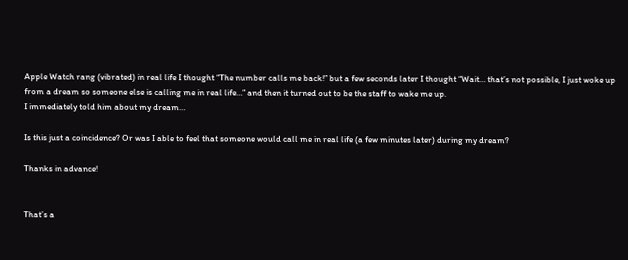Apple Watch rang (vibrated) in real life I thought “The number calls me back!” but a few seconds later I thought “Wait… that’s not possible, I just woke up from a dream so someone else is calling me in real life…” and then it turned out to be the staff to wake me up.
I immediately told him about my dream…

Is this just a coincidence? Or was I able to feel that someone would call me in real life (a few minutes later) during my dream?

Thanks in advance!


That’s a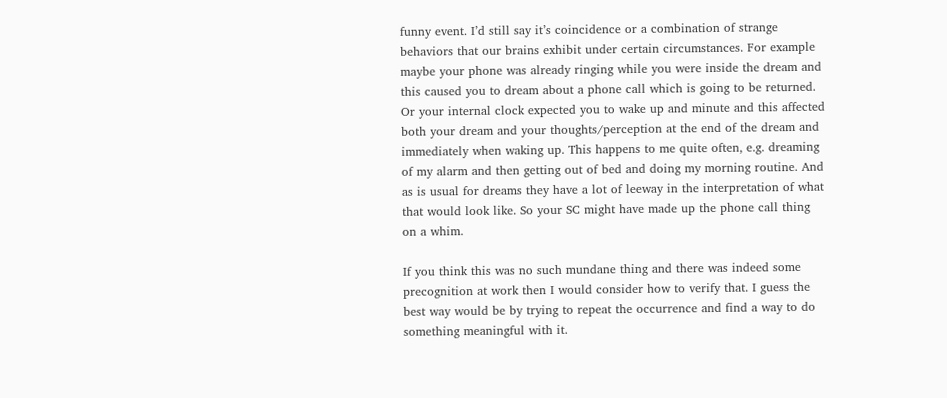funny event. I’d still say it’s coincidence or a combination of strange behaviors that our brains exhibit under certain circumstances. For example maybe your phone was already ringing while you were inside the dream and this caused you to dream about a phone call which is going to be returned. Or your internal clock expected you to wake up and minute and this affected both your dream and your thoughts/perception at the end of the dream and immediately when waking up. This happens to me quite often, e.g. dreaming of my alarm and then getting out of bed and doing my morning routine. And as is usual for dreams they have a lot of leeway in the interpretation of what that would look like. So your SC might have made up the phone call thing on a whim.

If you think this was no such mundane thing and there was indeed some precognition at work then I would consider how to verify that. I guess the best way would be by trying to repeat the occurrence and find a way to do something meaningful with it.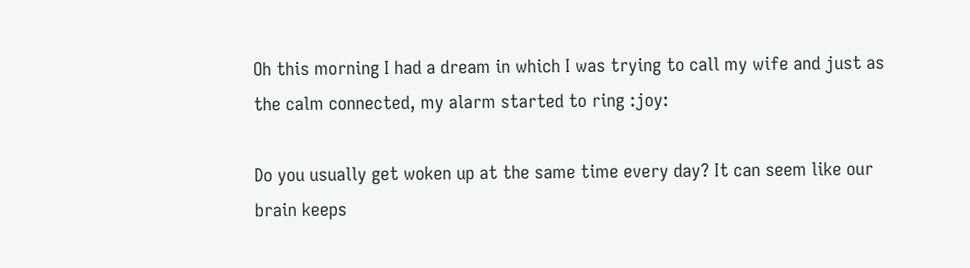Oh this morning I had a dream in which I was trying to call my wife and just as the calm connected, my alarm started to ring :joy:

Do you usually get woken up at the same time every day? It can seem like our brain keeps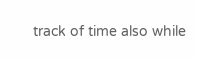track of time also while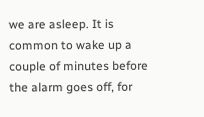we are asleep. It is common to wake up a couple of minutes before the alarm goes off, for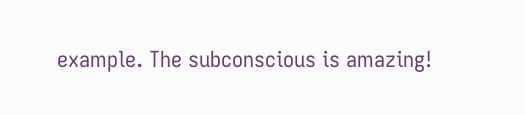example. The subconscious is amazing!